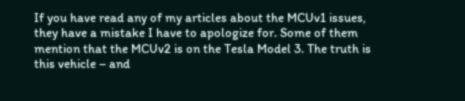If you have read any of my articles about the MCUv1 issues, they have a mistake I have to apologize for. Some of them mention that the MCUv2 is on the Tesla Model 3. The truth is this vehicle – and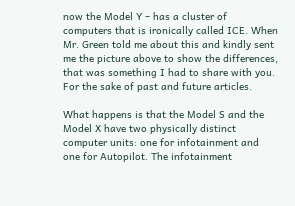now the Model Y – has a cluster of computers that is ironically called ICE. When Mr. Green told me about this and kindly sent me the picture above to show the differences, that was something I had to share with you. For the sake of past and future articles.

What happens is that the Model S and the Model X have two physically distinct computer units: one for infotainment and one for Autopilot. The infotainment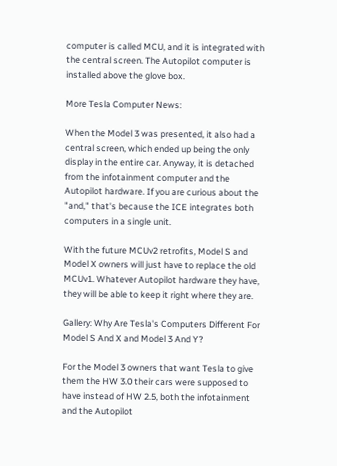computer is called MCU, and it is integrated with the central screen. The Autopilot computer is installed above the glove box.

More Tesla Computer News:

When the Model 3 was presented, it also had a central screen, which ended up being the only display in the entire car. Anyway, it is detached from the infotainment computer and the Autopilot hardware. If you are curious about the "and," that's because the ICE integrates both computers in a single unit.

With the future MCUv2 retrofits, Model S and Model X owners will just have to replace the old MCUv1. Whatever Autopilot hardware they have, they will be able to keep it right where they are.

Gallery: Why Are Tesla's Computers Different For Model S And X and Model 3 And Y?

For the Model 3 owners that want Tesla to give them the HW 3.0 their cars were supposed to have instead of HW 2.5, both the infotainment and the Autopilot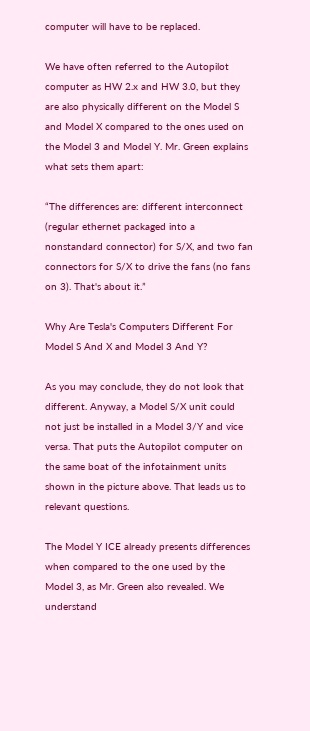computer will have to be replaced.

We have often referred to the Autopilot computer as HW 2.x and HW 3.0, but they are also physically different on the Model S and Model X compared to the ones used on the Model 3 and Model Y. Mr. Green explains what sets them apart:

“The differences are: different interconnect (regular ethernet packaged into a nonstandard connector) for S/X, and two fan connectors for S/X to drive the fans (no fans on 3). That's about it.”

Why Are Tesla's Computers Different For Model S And X and Model 3 And Y?

As you may conclude, they do not look that different. Anyway, a Model S/X unit could not just be installed in a Model 3/Y and vice versa. That puts the Autopilot computer on the same boat of the infotainment units shown in the picture above. That leads us to relevant questions.

The Model Y ICE already presents differences when compared to the one used by the Model 3, as Mr. Green also revealed. We understand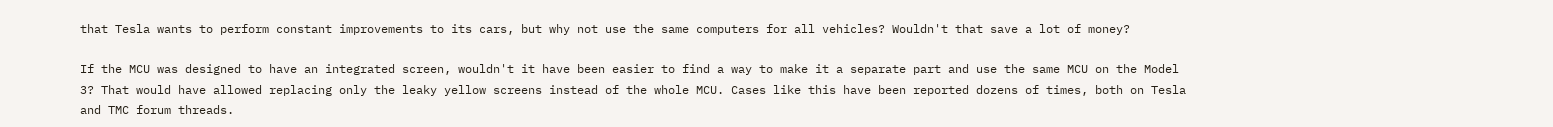that Tesla wants to perform constant improvements to its cars, but why not use the same computers for all vehicles? Wouldn't that save a lot of money?

If the MCU was designed to have an integrated screen, wouldn't it have been easier to find a way to make it a separate part and use the same MCU on the Model 3? That would have allowed replacing only the leaky yellow screens instead of the whole MCU. Cases like this have been reported dozens of times, both on Tesla and TMC forum threads.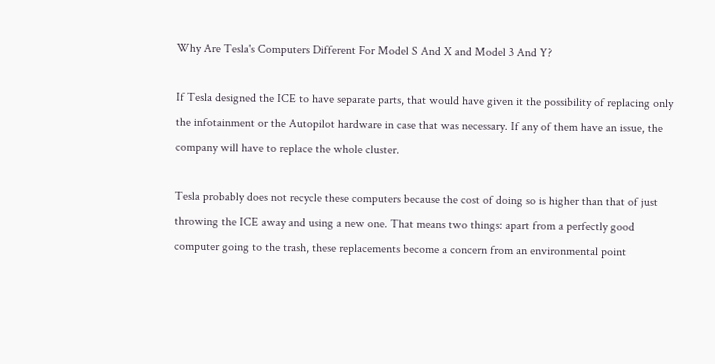Why Are Tesla's Computers Different For Model S And X and Model 3 And Y?

If Tesla designed the ICE to have separate parts, that would have given it the possibility of replacing only the infotainment or the Autopilot hardware in case that was necessary. If any of them have an issue, the company will have to replace the whole cluster.

Tesla probably does not recycle these computers because the cost of doing so is higher than that of just throwing the ICE away and using a new one. That means two things: apart from a perfectly good computer going to the trash, these replacements become a concern from an environmental point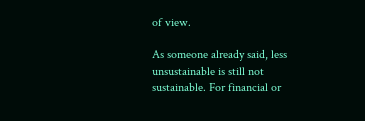of view.

As someone already said, less unsustainable is still not sustainable. For financial or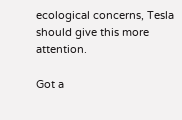ecological concerns, Tesla should give this more attention.

Got a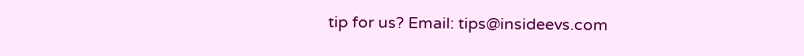tip for us? Email: tips@insideevs.com